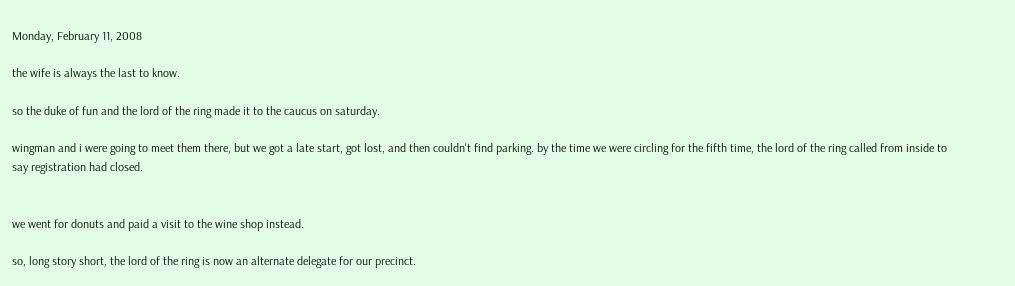Monday, February 11, 2008

the wife is always the last to know.

so the duke of fun and the lord of the ring made it to the caucus on saturday.

wingman and i were going to meet them there, but we got a late start, got lost, and then couldn't find parking. by the time we were circling for the fifth time, the lord of the ring called from inside to say registration had closed.


we went for donuts and paid a visit to the wine shop instead.

so, long story short, the lord of the ring is now an alternate delegate for our precinct.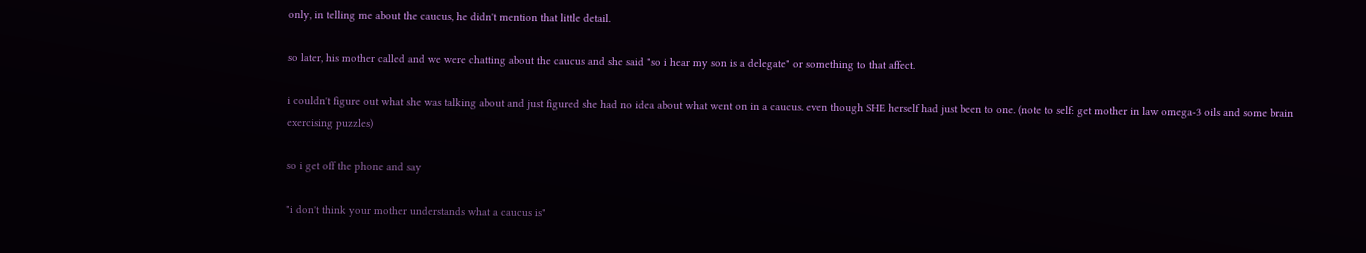only, in telling me about the caucus, he didn't mention that little detail.

so later, his mother called and we were chatting about the caucus and she said "so i hear my son is a delegate" or something to that affect.

i couldn't figure out what she was talking about and just figured she had no idea about what went on in a caucus. even though SHE herself had just been to one. (note to self: get mother in law omega-3 oils and some brain exercising puzzles)

so i get off the phone and say

"i don't think your mother understands what a caucus is"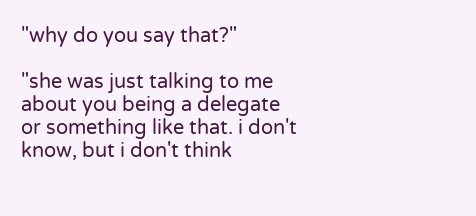"why do you say that?"

"she was just talking to me about you being a delegate or something like that. i don't know, but i don't think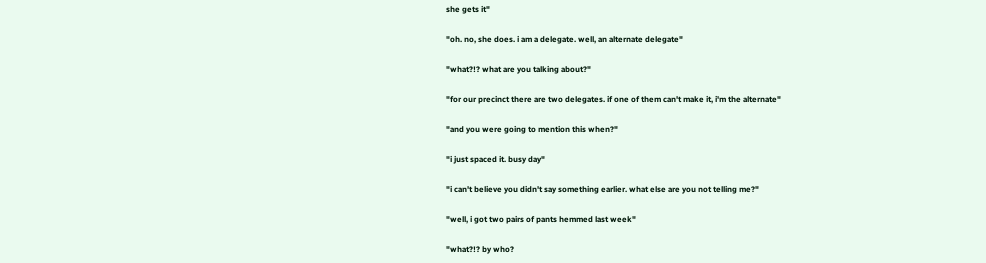she gets it"

"oh. no, she does. i am a delegate. well, an alternate delegate"

"what?!? what are you talking about?"

"for our precinct there are two delegates. if one of them can't make it, i'm the alternate"

"and you were going to mention this when?"

"i just spaced it. busy day"

"i can't believe you didn't say something earlier. what else are you not telling me?"

"well, i got two pairs of pants hemmed last week"

"what?!? by who?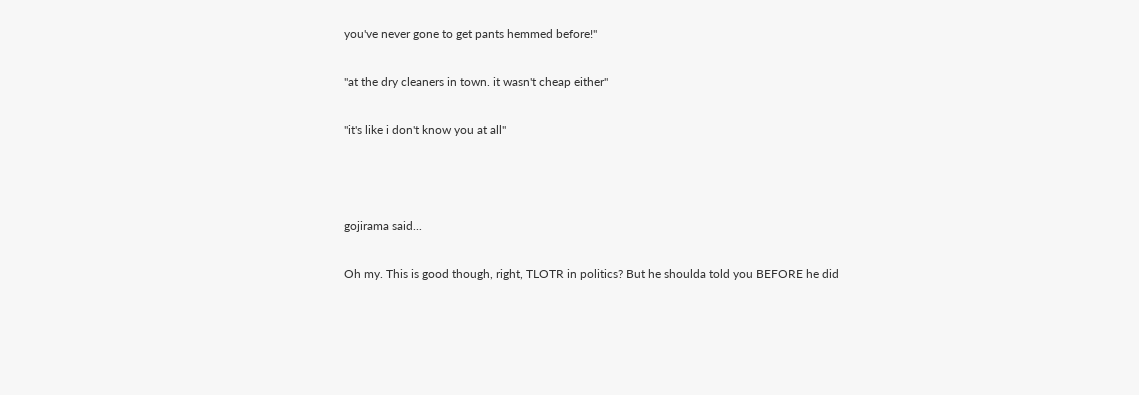you've never gone to get pants hemmed before!"

"at the dry cleaners in town. it wasn't cheap either"

"it's like i don't know you at all"



gojirama said...

Oh my. This is good though, right, TLOTR in politics? But he shoulda told you BEFORE he did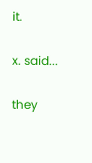it.

x. said...

they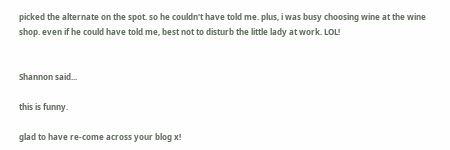picked the alternate on the spot. so he couldn't have told me. plus, i was busy choosing wine at the wine shop. even if he could have told me, best not to disturb the little lady at work. LOL!


Shannon said...

this is funny.

glad to have re-come across your blog x!